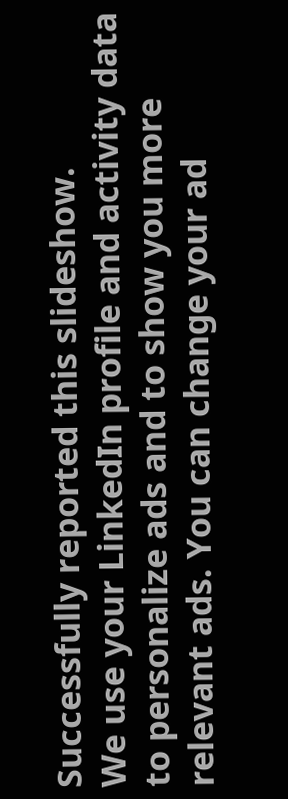Successfully reported this slideshow.
We use your LinkedIn profile and activity data to personalize ads and to show you more relevant ads. You can change your ad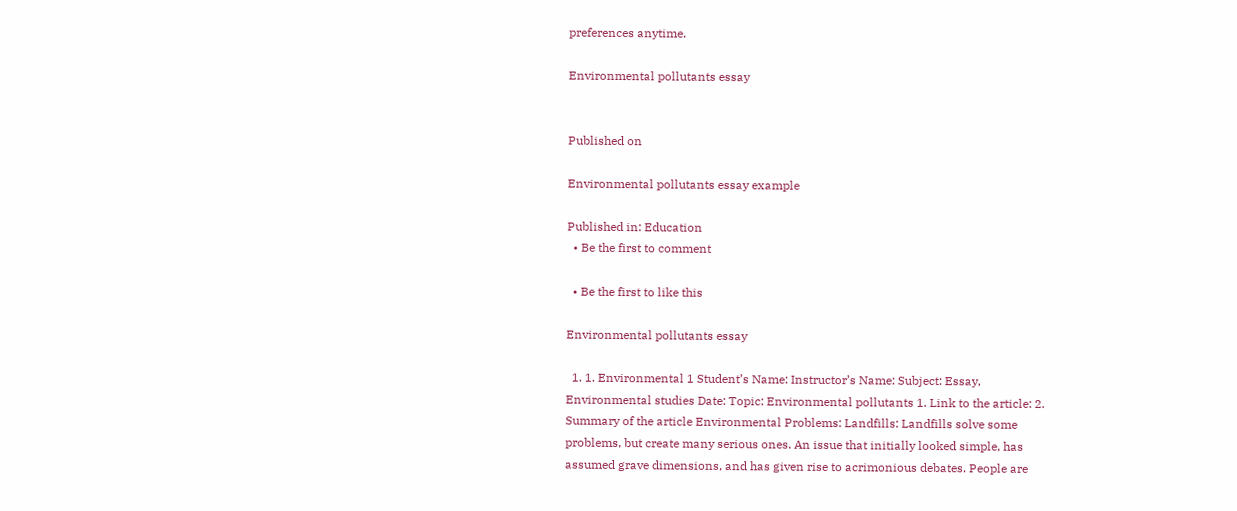preferences anytime.

Environmental pollutants essay


Published on

Environmental pollutants essay example

Published in: Education
  • Be the first to comment

  • Be the first to like this

Environmental pollutants essay

  1. 1. Environmental 1 Student’s Name: Instructor’s Name: Subject: Essay, Environmental studies Date: Topic: Environmental pollutants 1. Link to the article: 2. Summary of the article Environmental Problems: Landfills: Landfills solve some problems, but create many serious ones. An issue that initially looked simple, has assumed grave dimensions, and has given rise to acrimonious debates. People are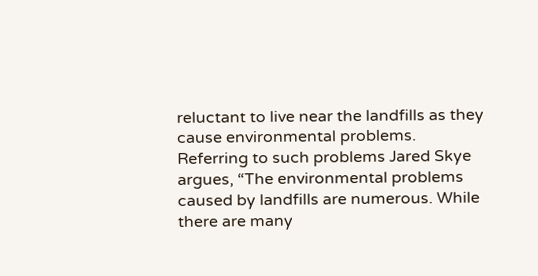reluctant to live near the landfills as they cause environmental problems. Referring to such problems Jared Skye argues, “The environmental problems caused by landfills are numerous. While there are many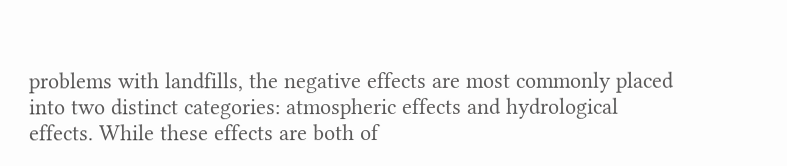problems with landfills, the negative effects are most commonly placed into two distinct categories: atmospheric effects and hydrological effects. While these effects are both of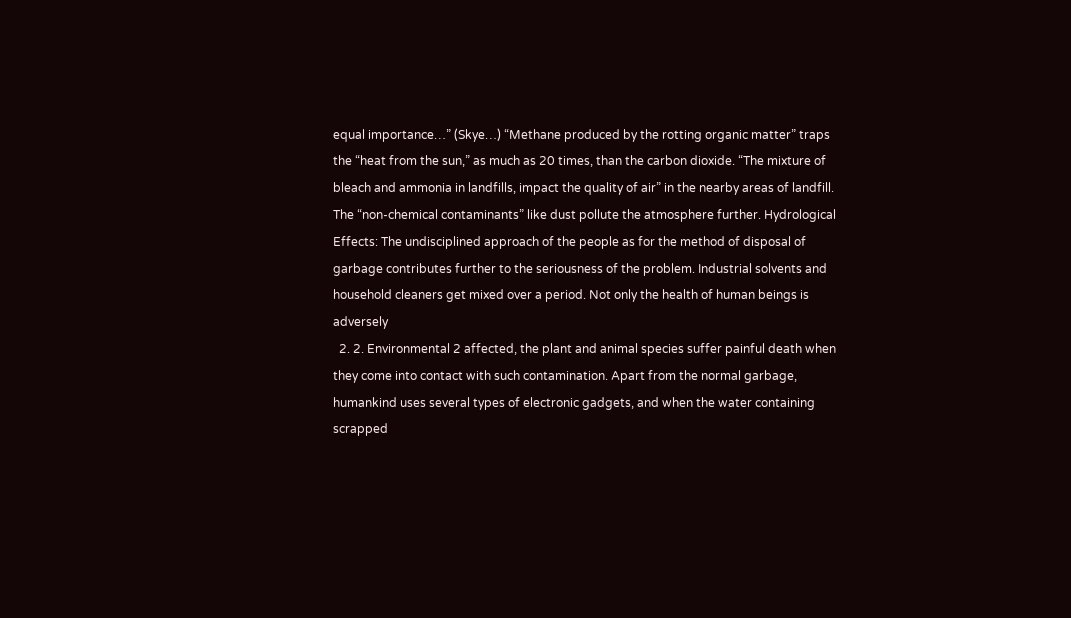equal importance…” (Skye…) “Methane produced by the rotting organic matter” traps the “heat from the sun,” as much as 20 times, than the carbon dioxide. “The mixture of bleach and ammonia in landfills, impact the quality of air” in the nearby areas of landfill. The “non-chemical contaminants” like dust pollute the atmosphere further. Hydrological Effects: The undisciplined approach of the people as for the method of disposal of garbage contributes further to the seriousness of the problem. Industrial solvents and household cleaners get mixed over a period. Not only the health of human beings is adversely
  2. 2. Environmental 2 affected, the plant and animal species suffer painful death when they come into contact with such contamination. Apart from the normal garbage, humankind uses several types of electronic gadgets, and when the water containing scrapped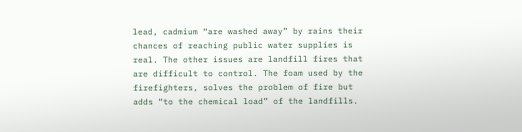lead, cadmium “are washed away” by rains their chances of reaching public water supplies is real. The other issues are landfill fires that are difficult to control. The foam used by the firefighters, solves the problem of fire but adds “to the chemical load” of the landfills.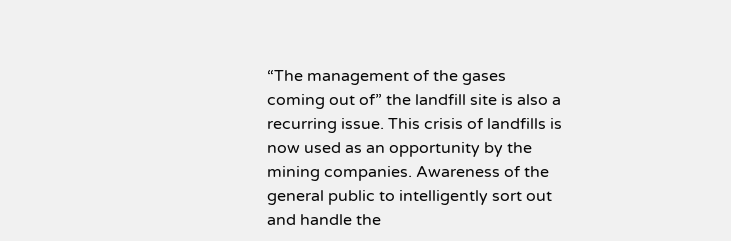“The management of the gases coming out of” the landfill site is also a recurring issue. This crisis of landfills is now used as an opportunity by the mining companies. Awareness of the general public to intelligently sort out and handle the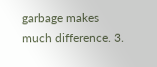garbage makes much difference. 3.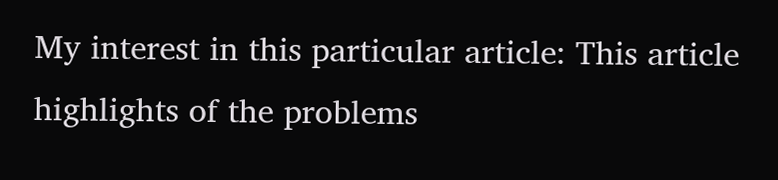My interest in this particular article: This article highlights of the problems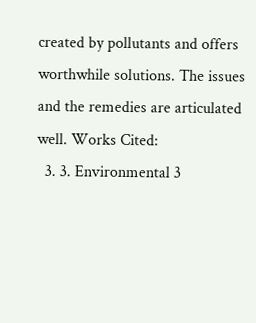created by pollutants and offers worthwhile solutions. The issues and the remedies are articulated well. Works Cited:
  3. 3. Environmental 3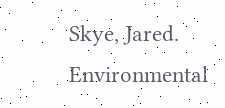Skye, Jared. Environmental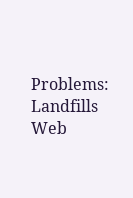Problems: Landfills Web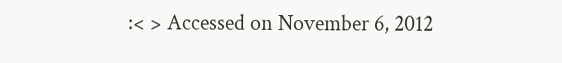:< > Accessed on November 6, 2012